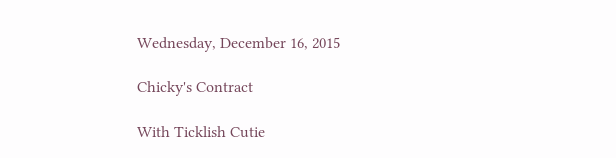Wednesday, December 16, 2015

Chicky's Contract

With Ticklish Cutie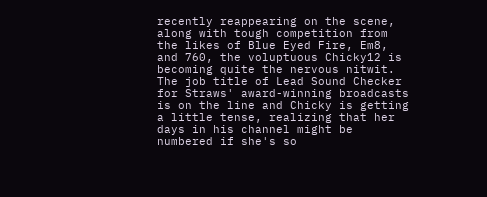recently reappearing on the scene, along with tough competition from the likes of Blue Eyed Fire, Em8, and 760, the voluptuous Chicky12 is becoming quite the nervous nitwit. The job title of Lead Sound Checker for Straws' award-winning broadcasts is on the line and Chicky is getting a little tense, realizing that her days in his channel might be numbered if she's so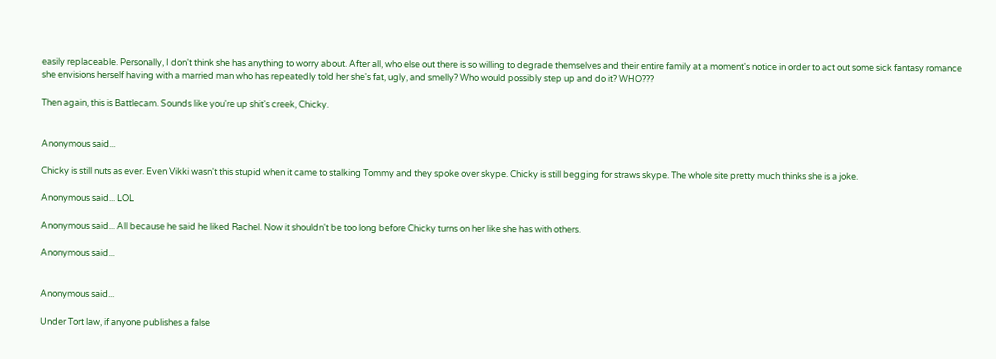easily replaceable. Personally, I don't think she has anything to worry about. After all, who else out there is so willing to degrade themselves and their entire family at a moment's notice in order to act out some sick fantasy romance she envisions herself having with a married man who has repeatedly told her she's fat, ugly, and smelly? Who would possibly step up and do it? WHO???

Then again, this is Battlecam. Sounds like you're up shit's creek, Chicky.


Anonymous said...

Chicky is still nuts as ever. Even Vikki wasn't this stupid when it came to stalking Tommy and they spoke over skype. Chicky is still begging for straws skype. The whole site pretty much thinks she is a joke.

Anonymous said... LOL

Anonymous said... All because he said he liked Rachel. Now it shouldn't be too long before Chicky turns on her like she has with others.

Anonymous said...


Anonymous said...

Under Tort law, if anyone publishes a false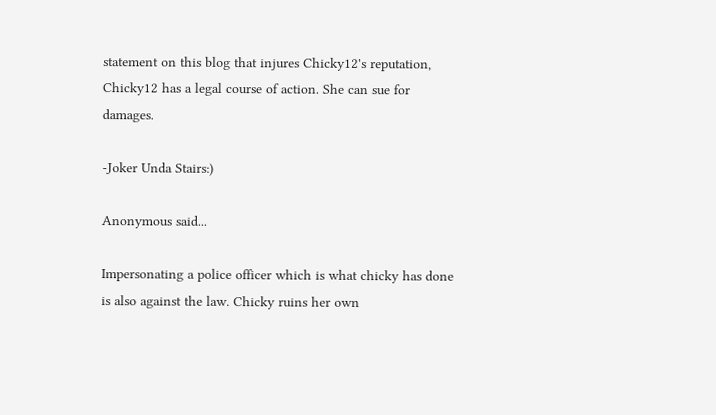statement on this blog that injures Chicky12's reputation, Chicky12 has a legal course of action. She can sue for damages.

-Joker Unda Stairs:)

Anonymous said...

Impersonating a police officer which is what chicky has done is also against the law. Chicky ruins her own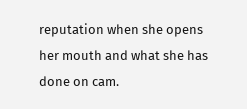reputation when she opens her mouth and what she has done on cam.